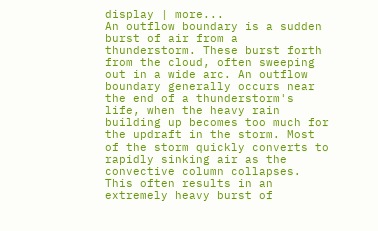display | more...
An outflow boundary is a sudden burst of air from a thunderstorm. These burst forth from the cloud, often sweeping out in a wide arc. An outflow boundary generally occurs near the end of a thunderstorm's life, when the heavy rain building up becomes too much for the updraft in the storm. Most of the storm quickly converts to rapidly sinking air as the convective column collapses. This often results in an extremely heavy burst of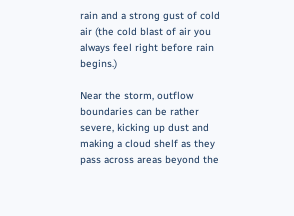rain and a strong gust of cold air (the cold blast of air you always feel right before rain begins.)

Near the storm, outflow boundaries can be rather severe, kicking up dust and making a cloud shelf as they pass across areas beyond the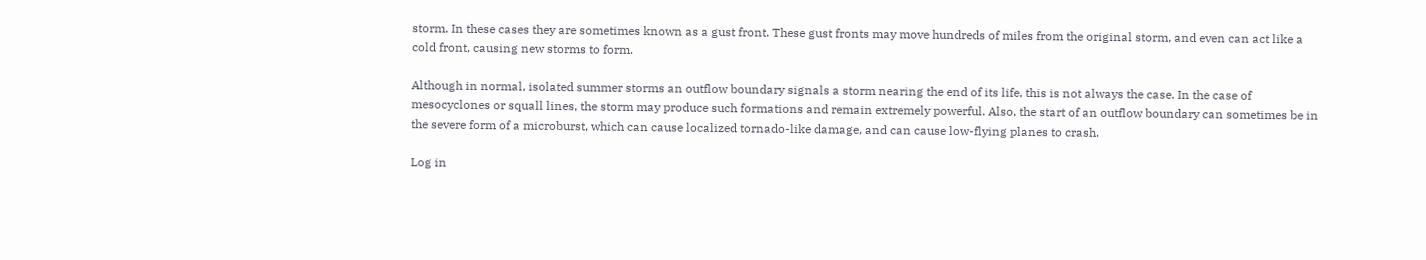storm. In these cases they are sometimes known as a gust front. These gust fronts may move hundreds of miles from the original storm, and even can act like a cold front, causing new storms to form.

Although in normal, isolated summer storms an outflow boundary signals a storm nearing the end of its life, this is not always the case. In the case of mesocyclones or squall lines, the storm may produce such formations and remain extremely powerful. Also, the start of an outflow boundary can sometimes be in the severe form of a microburst, which can cause localized tornado-like damage, and can cause low-flying planes to crash.

Log in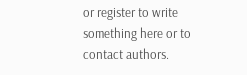or register to write something here or to contact authors.